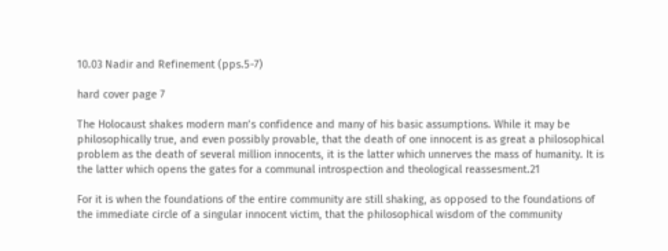10.03 Nadir and Refinement (pps.5-7)

hard cover page 7

The Holocaust shakes modern man’s confidence and many of his basic assumptions. While it may be philosophically true, and even possibly provable, that the death of one innocent is as great a philosophical problem as the death of several million innocents, it is the latter which unnerves the mass of humanity. It is the latter which opens the gates for a communal introspection and theological reassesment.21

For it is when the foundations of the entire community are still shaking, as opposed to the foundations of the immediate circle of a singular innocent victim, that the philosophical wisdom of the community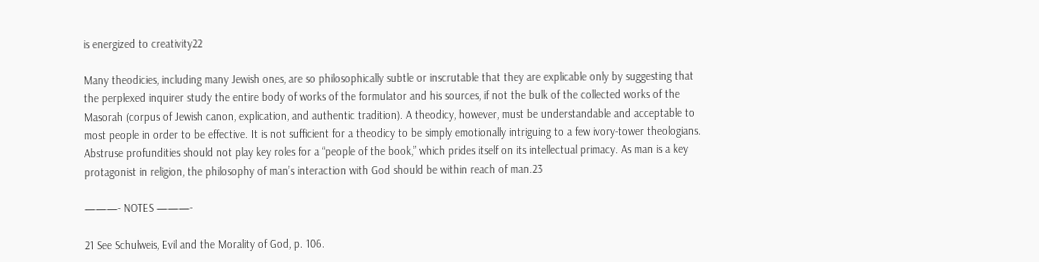is energized to creativity22

Many theodicies, including many Jewish ones, are so philosophically subtle or inscrutable that they are explicable only by suggesting that the perplexed inquirer study the entire body of works of the formulator and his sources, if not the bulk of the collected works of the Masorah (corpus of Jewish canon, explication, and authentic tradition). A theodicy, however, must be understandable and acceptable to most people in order to be effective. It is not sufficient for a theodicy to be simply emotionally intriguing to a few ivory-tower theologians. Abstruse profundities should not play key roles for a “people of the book,” which prides itself on its intellectual primacy. As man is a key protagonist in religion, the philosophy of man’s interaction with God should be within reach of man.23

———- NOTES ———-

21 See Schulweis, Evil and the Morality of God, p. 106.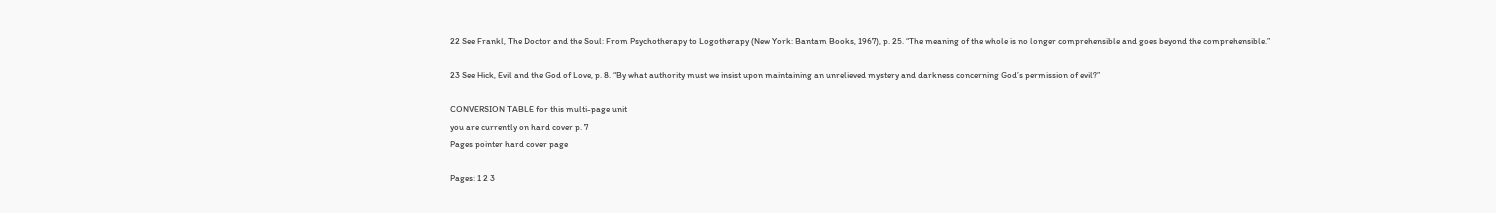22 See Frankl, The Doctor and the Soul: From Psychotherapy to Logotherapy (New York: Bantam Books, 1967), p. 25. “The meaning of the whole is no longer comprehensible and goes beyond the comprehensible.”

23 See Hick, Evil and the God of Love, p. 8. “By what authority must we insist upon maintaining an unrelieved mystery and darkness concerning God’s permission of evil?”

CONVERSION TABLE for this multi-page unit
you are currently on hard cover p. 7
Pages pointer hard cover page

Pages: 1 2 3